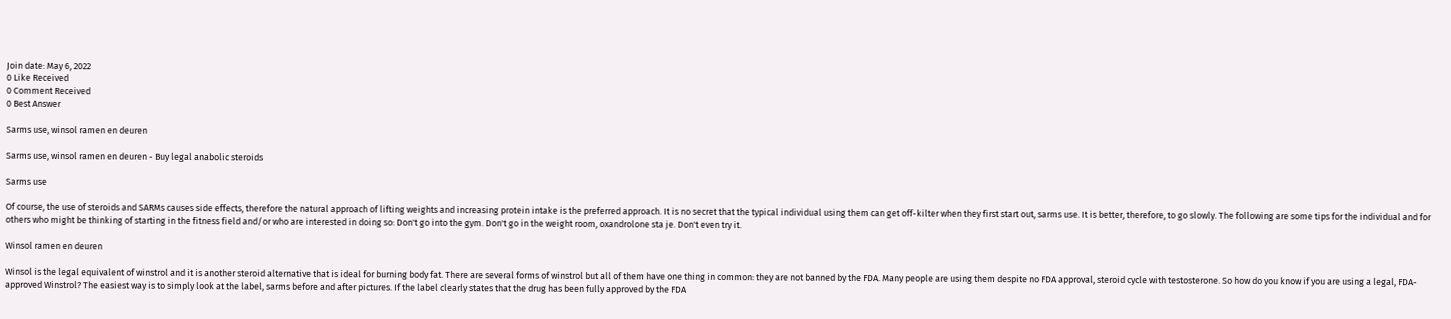Join date: May 6, 2022
0 Like Received
0 Comment Received
0 Best Answer

Sarms use, winsol ramen en deuren

Sarms use, winsol ramen en deuren - Buy legal anabolic steroids

Sarms use

Of course, the use of steroids and SARMs causes side effects, therefore the natural approach of lifting weights and increasing protein intake is the preferred approach. It is no secret that the typical individual using them can get off-kilter when they first start out, sarms use. It is better, therefore, to go slowly. The following are some tips for the individual and for others who might be thinking of starting in the fitness field and/or who are interested in doing so: Don't go into the gym. Don't go in the weight room, oxandrolone sta je. Don't even try it.

Winsol ramen en deuren

Winsol is the legal equivalent of winstrol and it is another steroid alternative that is ideal for burning body fat. There are several forms of winstrol but all of them have one thing in common: they are not banned by the FDA. Many people are using them despite no FDA approval, steroid cycle with testosterone. So how do you know if you are using a legal, FDA-approved Winstrol? The easiest way is to simply look at the label, sarms before and after pictures. If the label clearly states that the drug has been fully approved by the FDA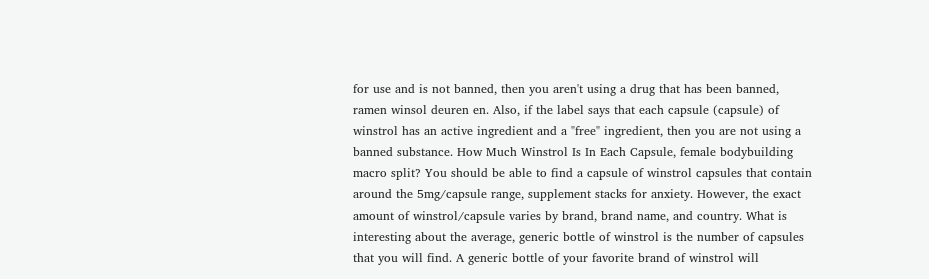for use and is not banned, then you aren't using a drug that has been banned, ramen winsol deuren en. Also, if the label says that each capsule (capsule) of winstrol has an active ingredient and a "free" ingredient, then you are not using a banned substance. How Much Winstrol Is In Each Capsule, female bodybuilding macro split? You should be able to find a capsule of winstrol capsules that contain around the 5mg/capsule range, supplement stacks for anxiety. However, the exact amount of winstrol/capsule varies by brand, brand name, and country. What is interesting about the average, generic bottle of winstrol is the number of capsules that you will find. A generic bottle of your favorite brand of winstrol will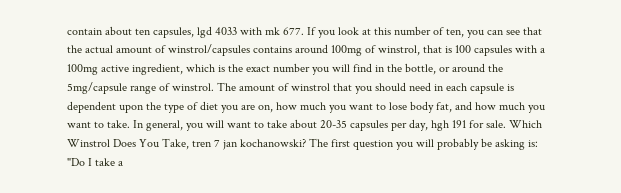contain about ten capsules, lgd 4033 with mk 677. If you look at this number of ten, you can see that the actual amount of winstrol/capsules contains around 100mg of winstrol, that is 100 capsules with a 100mg active ingredient, which is the exact number you will find in the bottle, or around the 5mg/capsule range of winstrol. The amount of winstrol that you should need in each capsule is dependent upon the type of diet you are on, how much you want to lose body fat, and how much you want to take. In general, you will want to take about 20-35 capsules per day, hgh 191 for sale. Which Winstrol Does You Take, tren 7 jan kochanowski? The first question you will probably be asking is: "Do I take a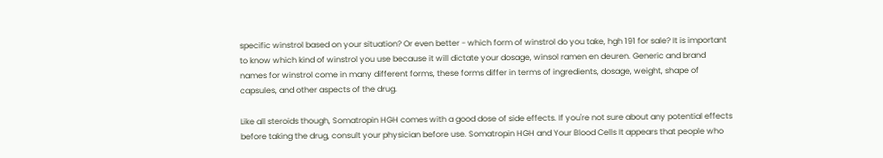specific winstrol based on your situation? Or even better - which form of winstrol do you take, hgh 191 for sale? It is important to know which kind of winstrol you use because it will dictate your dosage, winsol ramen en deuren. Generic and brand names for winstrol come in many different forms, these forms differ in terms of ingredients, dosage, weight, shape of capsules, and other aspects of the drug.

Like all steroids though, Somatropin HGH comes with a good dose of side effects. If you're not sure about any potential effects before taking the drug, consult your physician before use. Somatropin HGH and Your Blood Cells It appears that people who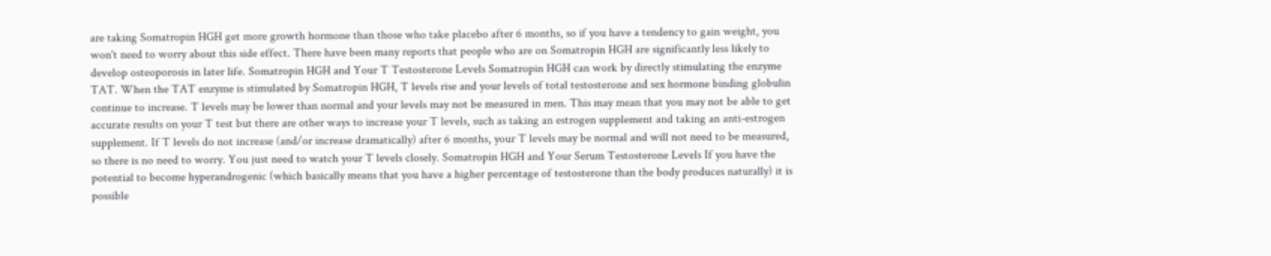are taking Somatropin HGH get more growth hormone than those who take placebo after 6 months, so if you have a tendency to gain weight, you won't need to worry about this side effect. There have been many reports that people who are on Somatropin HGH are significantly less likely to develop osteoporosis in later life. Somatropin HGH and Your T Testosterone Levels Somatropin HGH can work by directly stimulating the enzyme TAT. When the TAT enzyme is stimulated by Somatropin HGH, T levels rise and your levels of total testosterone and sex hormone binding globulin continue to increase. T levels may be lower than normal and your levels may not be measured in men. This may mean that you may not be able to get accurate results on your T test but there are other ways to increase your T levels, such as taking an estrogen supplement and taking an anti-estrogen supplement. If T levels do not increase (and/or increase dramatically) after 6 months, your T levels may be normal and will not need to be measured, so there is no need to worry. You just need to watch your T levels closely. Somatropin HGH and Your Serum Testosterone Levels If you have the potential to become hyperandrogenic (which basically means that you have a higher percentage of testosterone than the body produces naturally) it is possible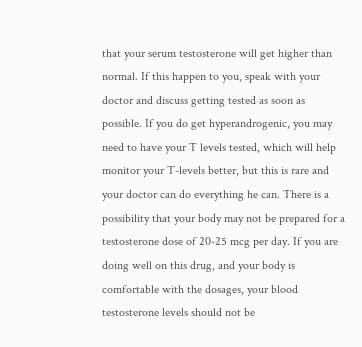that your serum testosterone will get higher than normal. If this happen to you, speak with your doctor and discuss getting tested as soon as possible. If you do get hyperandrogenic, you may need to have your T levels tested, which will help monitor your T-levels better, but this is rare and your doctor can do everything he can. There is a possibility that your body may not be prepared for a testosterone dose of 20-25 mcg per day. If you are doing well on this drug, and your body is comfortable with the dosages, your blood testosterone levels should not be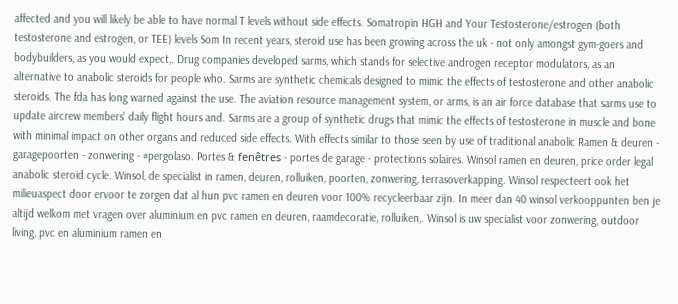affected and you will likely be able to have normal T levels without side effects. Somatropin HGH and Your Testosterone/estrogen (both testosterone and estrogen, or TEE) levels Som In recent years, steroid use has been growing across the uk - not only amongst gym-goers and bodybuilders, as you would expect,. Drug companies developed sarms, which stands for selective androgen receptor modulators, as an alternative to anabolic steroids for people who. Sarms are synthetic chemicals designed to mimic the effects of testosterone and other anabolic steroids. The fda has long warned against the use. The aviation resource management system, or arms, is an air force database that sarms use to update aircrew members' daily flight hours and. Sarms are a group of synthetic drugs that mimic the effects of testosterone in muscle and bone with minimal impact on other organs and reduced side effects. With effects similar to those seen by use of traditional anabolic Ramen & deuren - garagepoorten - zonwering - #pergolaso. Portes & fenêtres - portes de garage - protections solaires. Winsol ramen en deuren, price order legal anabolic steroid cycle. Winsol, de specialist in ramen, deuren, rolluiken, poorten, zonwering, terrasoverkapping. Winsol respecteert ook het milieuaspect door ervoor te zorgen dat al hun pvc ramen en deuren voor 100% recycleerbaar zijn. In meer dan 40 winsol verkooppunten ben je altijd welkom met vragen over aluminium en pvc ramen en deuren, raamdecoratie, rolluiken,. Winsol is uw specialist voor zonwering, outdoor living, pvc en aluminium ramen en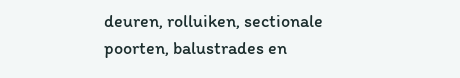deuren, rolluiken, sectionale poorten, balustrades en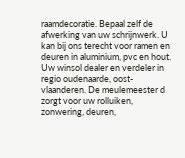raamdecoratie. Bepaal zelf de afwerking van uw schrijnwerk. U kan bij ons terecht voor ramen en deuren in aluminium, pvc en hout. Uw winsol dealer en verdeler in regio oudenaarde, oost-vlaanderen. De meulemeester d zorgt voor uw rolluiken, zonwering, deuren,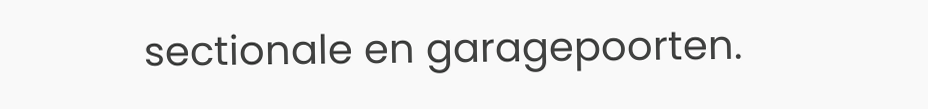sectionale en garagepoorten.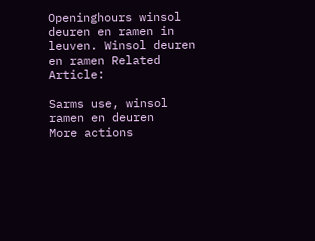Openinghours winsol deuren en ramen in leuven. Winsol deuren en ramen Related Article:

Sarms use, winsol ramen en deuren
More actions